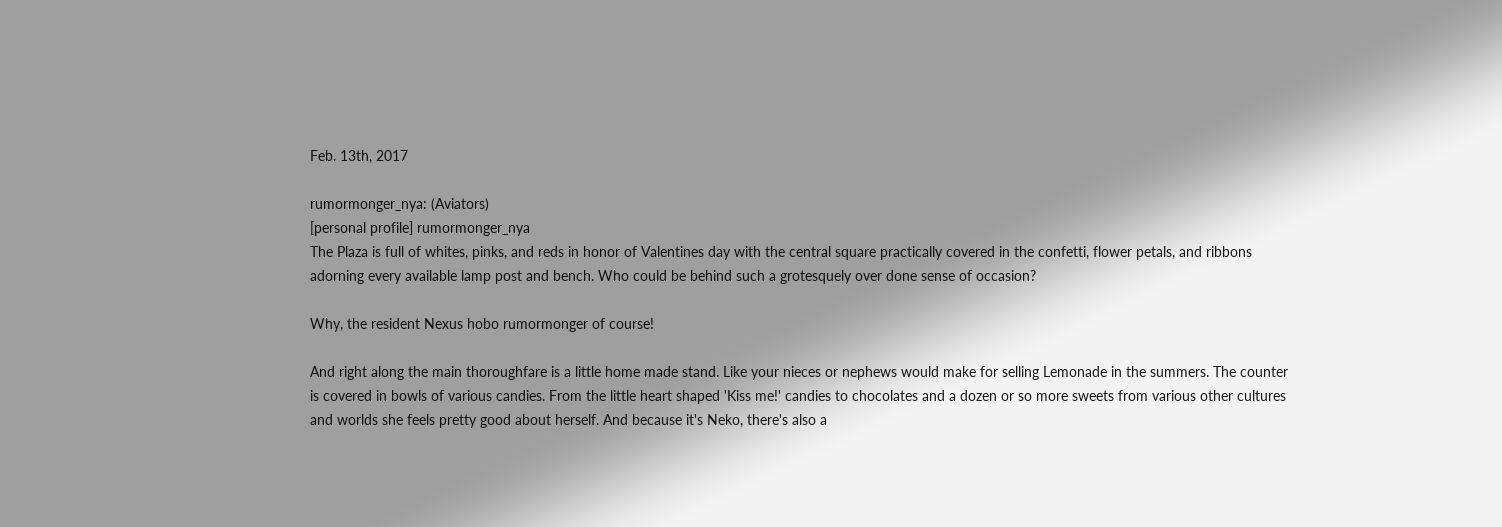Feb. 13th, 2017

rumormonger_nya: (Aviators)
[personal profile] rumormonger_nya
The Plaza is full of whites, pinks, and reds in honor of Valentines day with the central square practically covered in the confetti, flower petals, and ribbons adorning every available lamp post and bench. Who could be behind such a grotesquely over done sense of occasion?

Why, the resident Nexus hobo rumormonger of course!

And right along the main thoroughfare is a little home made stand. Like your nieces or nephews would make for selling Lemonade in the summers. The counter is covered in bowls of various candies. From the little heart shaped 'Kiss me!' candies to chocolates and a dozen or so more sweets from various other cultures and worlds she feels pretty good about herself. And because it's Neko, there's also a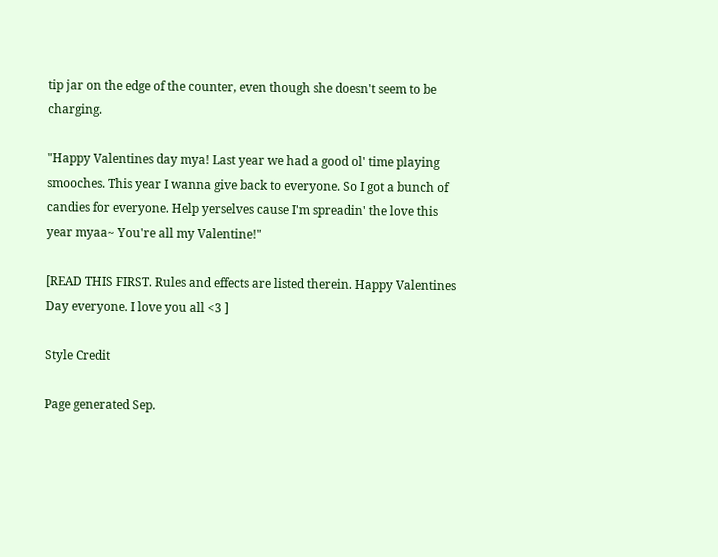tip jar on the edge of the counter, even though she doesn't seem to be charging.

"Happy Valentines day mya! Last year we had a good ol' time playing smooches. This year I wanna give back to everyone. So I got a bunch of candies for everyone. Help yerselves cause I'm spreadin' the love this year myaa~ You're all my Valentine!"

[READ THIS FIRST. Rules and effects are listed therein. Happy Valentines Day everyone. I love you all <3 ]

Style Credit

Page generated Sep.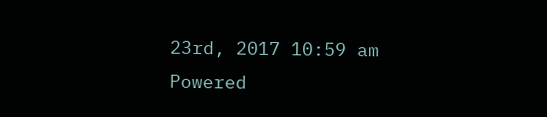23rd, 2017 10:59 am
Powered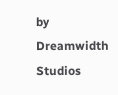by Dreamwidth Studios